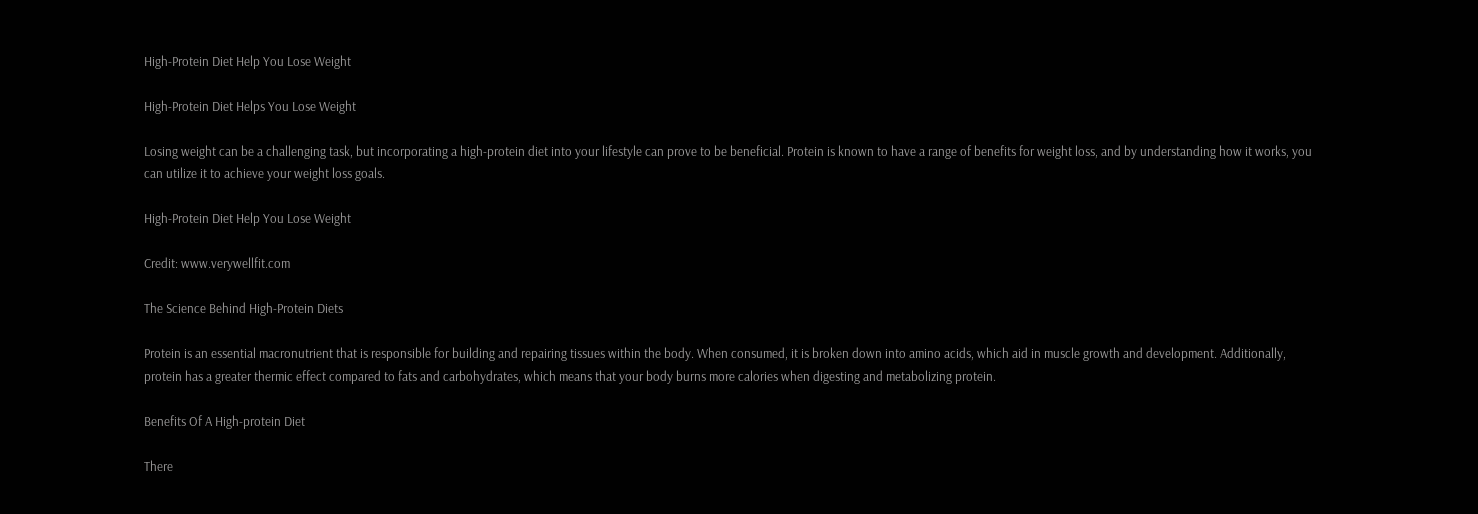High-Protein Diet Help You Lose Weight

High-Protein Diet Helps You Lose Weight

Losing weight can be a challenging task, but incorporating a high-protein diet into your lifestyle can prove to be beneficial. Protein is known to have a range of benefits for weight loss, and by understanding how it works, you can utilize it to achieve your weight loss goals.

High-Protein Diet Help You Lose Weight

Credit: www.verywellfit.com

The Science Behind High-Protein Diets

Protein is an essential macronutrient that is responsible for building and repairing tissues within the body. When consumed, it is broken down into amino acids, which aid in muscle growth and development. Additionally, protein has a greater thermic effect compared to fats and carbohydrates, which means that your body burns more calories when digesting and metabolizing protein.

Benefits Of A High-protein Diet

There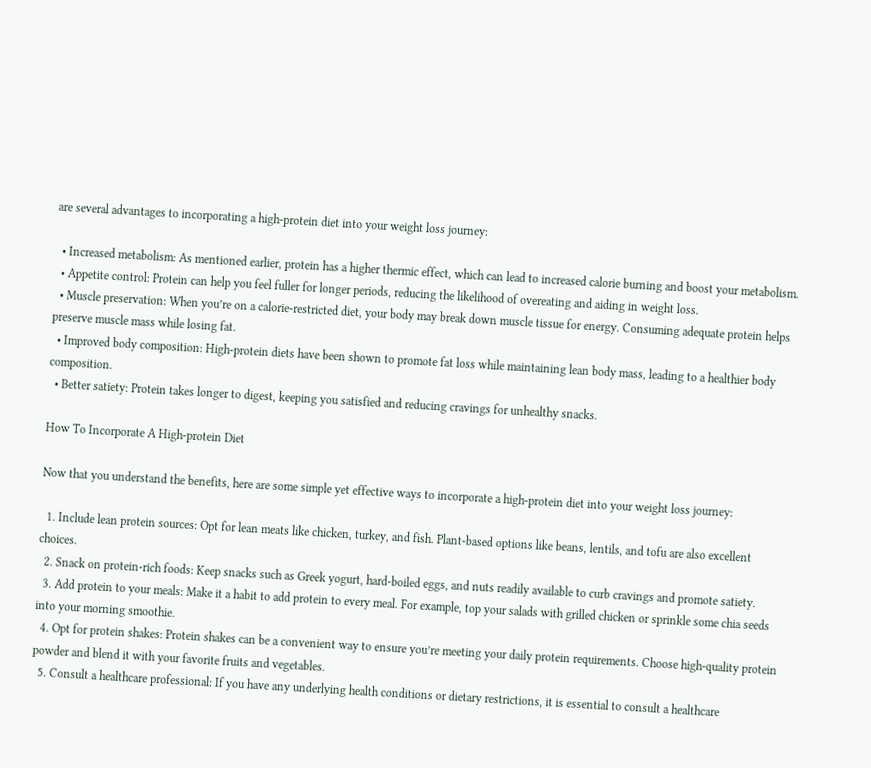are several advantages to incorporating a high-protein diet into your weight loss journey:

  • Increased metabolism: As mentioned earlier, protein has a higher thermic effect, which can lead to increased calorie burning and boost your metabolism.
  • Appetite control: Protein can help you feel fuller for longer periods, reducing the likelihood of overeating and aiding in weight loss.
  • Muscle preservation: When you’re on a calorie-restricted diet, your body may break down muscle tissue for energy. Consuming adequate protein helps preserve muscle mass while losing fat.
  • Improved body composition: High-protein diets have been shown to promote fat loss while maintaining lean body mass, leading to a healthier body composition.
  • Better satiety: Protein takes longer to digest, keeping you satisfied and reducing cravings for unhealthy snacks.

How To Incorporate A High-protein Diet

Now that you understand the benefits, here are some simple yet effective ways to incorporate a high-protein diet into your weight loss journey:

  1. Include lean protein sources: Opt for lean meats like chicken, turkey, and fish. Plant-based options like beans, lentils, and tofu are also excellent choices.
  2. Snack on protein-rich foods: Keep snacks such as Greek yogurt, hard-boiled eggs, and nuts readily available to curb cravings and promote satiety.
  3. Add protein to your meals: Make it a habit to add protein to every meal. For example, top your salads with grilled chicken or sprinkle some chia seeds into your morning smoothie.
  4. Opt for protein shakes: Protein shakes can be a convenient way to ensure you’re meeting your daily protein requirements. Choose high-quality protein powder and blend it with your favorite fruits and vegetables.
  5. Consult a healthcare professional: If you have any underlying health conditions or dietary restrictions, it is essential to consult a healthcare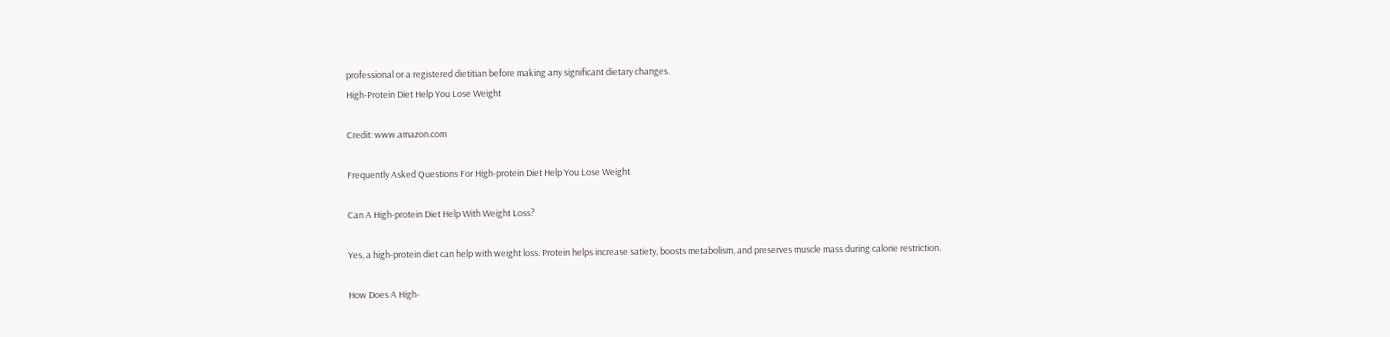professional or a registered dietitian before making any significant dietary changes.
High-Protein Diet Help You Lose Weight

Credit: www.amazon.com

Frequently Asked Questions For High-protein Diet Help You Lose Weight

Can A High-protein Diet Help With Weight Loss?

Yes, a high-protein diet can help with weight loss. Protein helps increase satiety, boosts metabolism, and preserves muscle mass during calorie restriction.

How Does A High-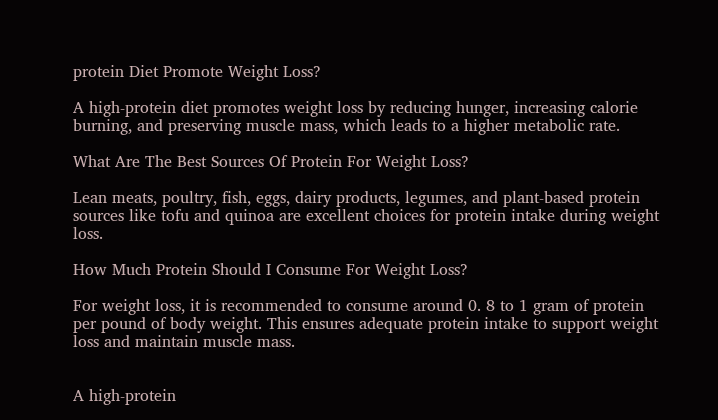protein Diet Promote Weight Loss?

A high-protein diet promotes weight loss by reducing hunger, increasing calorie burning, and preserving muscle mass, which leads to a higher metabolic rate.

What Are The Best Sources Of Protein For Weight Loss?

Lean meats, poultry, fish, eggs, dairy products, legumes, and plant-based protein sources like tofu and quinoa are excellent choices for protein intake during weight loss.

How Much Protein Should I Consume For Weight Loss?

For weight loss, it is recommended to consume around 0. 8 to 1 gram of protein per pound of body weight. This ensures adequate protein intake to support weight loss and maintain muscle mass.


A high-protein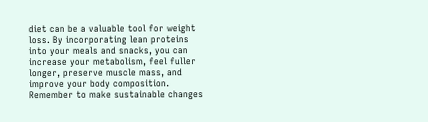diet can be a valuable tool for weight loss. By incorporating lean proteins into your meals and snacks, you can increase your metabolism, feel fuller longer, preserve muscle mass, and improve your body composition. Remember to make sustainable changes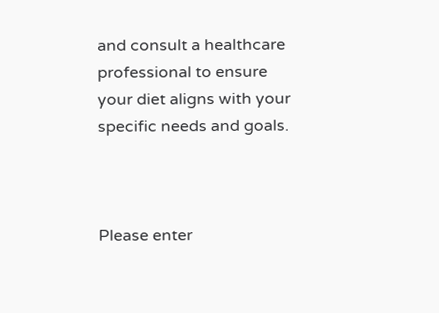and consult a healthcare professional to ensure your diet aligns with your specific needs and goals.



Please enter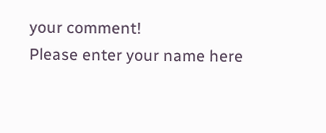your comment!
Please enter your name here